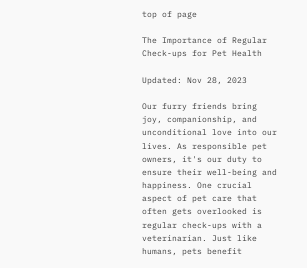top of page

The Importance of Regular Check-ups for Pet Health

Updated: Nov 28, 2023

Our furry friends bring joy, companionship, and unconditional love into our lives. As responsible pet owners, it's our duty to ensure their well-being and happiness. One crucial aspect of pet care that often gets overlooked is regular check-ups with a veterinarian. Just like humans, pets benefit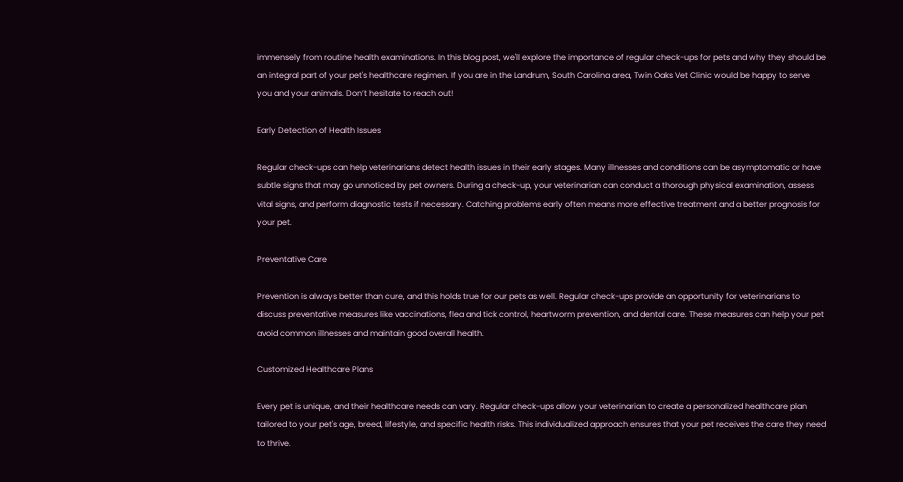immensely from routine health examinations. In this blog post, we'll explore the importance of regular check-ups for pets and why they should be an integral part of your pet's healthcare regimen. If you are in the Landrum, South Carolina area, Twin Oaks Vet Clinic would be happy to serve you and your animals. Don’t hesitate to reach out!

Early Detection of Health Issues

Regular check-ups can help veterinarians detect health issues in their early stages. Many illnesses and conditions can be asymptomatic or have subtle signs that may go unnoticed by pet owners. During a check-up, your veterinarian can conduct a thorough physical examination, assess vital signs, and perform diagnostic tests if necessary. Catching problems early often means more effective treatment and a better prognosis for your pet.

Preventative Care

Prevention is always better than cure, and this holds true for our pets as well. Regular check-ups provide an opportunity for veterinarians to discuss preventative measures like vaccinations, flea and tick control, heartworm prevention, and dental care. These measures can help your pet avoid common illnesses and maintain good overall health.

Customized Healthcare Plans

Every pet is unique, and their healthcare needs can vary. Regular check-ups allow your veterinarian to create a personalized healthcare plan tailored to your pet's age, breed, lifestyle, and specific health risks. This individualized approach ensures that your pet receives the care they need to thrive.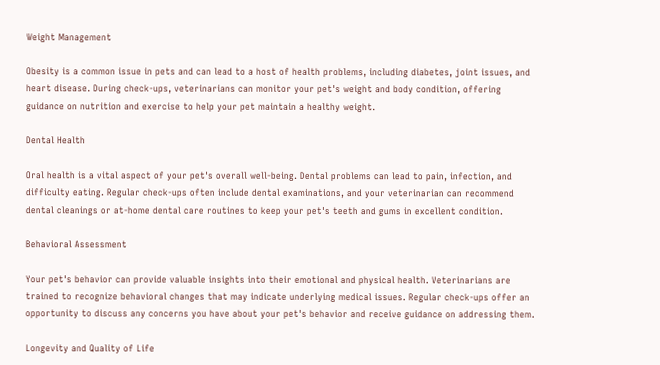Weight Management

Obesity is a common issue in pets and can lead to a host of health problems, including diabetes, joint issues, and heart disease. During check-ups, veterinarians can monitor your pet's weight and body condition, offering guidance on nutrition and exercise to help your pet maintain a healthy weight.

Dental Health

Oral health is a vital aspect of your pet's overall well-being. Dental problems can lead to pain, infection, and difficulty eating. Regular check-ups often include dental examinations, and your veterinarian can recommend dental cleanings or at-home dental care routines to keep your pet's teeth and gums in excellent condition.

Behavioral Assessment

Your pet's behavior can provide valuable insights into their emotional and physical health. Veterinarians are trained to recognize behavioral changes that may indicate underlying medical issues. Regular check-ups offer an opportunity to discuss any concerns you have about your pet's behavior and receive guidance on addressing them.

Longevity and Quality of Life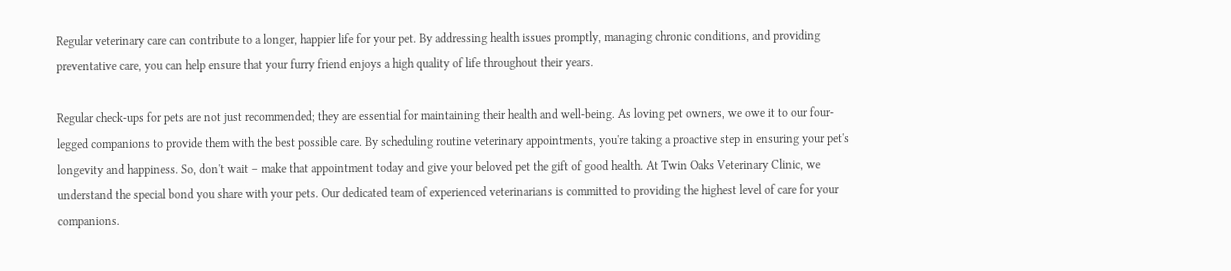Regular veterinary care can contribute to a longer, happier life for your pet. By addressing health issues promptly, managing chronic conditions, and providing preventative care, you can help ensure that your furry friend enjoys a high quality of life throughout their years.

Regular check-ups for pets are not just recommended; they are essential for maintaining their health and well-being. As loving pet owners, we owe it to our four-legged companions to provide them with the best possible care. By scheduling routine veterinary appointments, you're taking a proactive step in ensuring your pet's longevity and happiness. So, don't wait – make that appointment today and give your beloved pet the gift of good health. At Twin Oaks Veterinary Clinic, we understand the special bond you share with your pets. Our dedicated team of experienced veterinarians is committed to providing the highest level of care for your companions.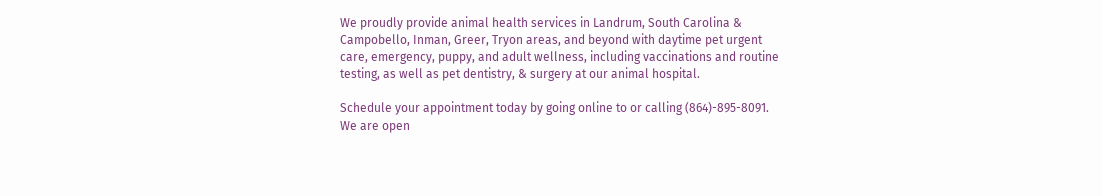We proudly provide animal health services in Landrum, South Carolina & Campobello, Inman, Greer, Tryon areas, and beyond with daytime pet urgent care, emergency, puppy, and adult wellness, including vaccinations and routine testing, as well as pet dentistry, & surgery at our animal hospital.

Schedule your appointment today by going online to or calling (864)-895-8091. We are open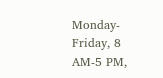Monday-Friday, 8 AM-5 PM,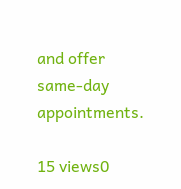and offer same-day appointments.

15 views0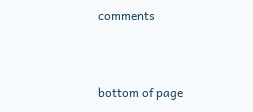comments


bottom of page